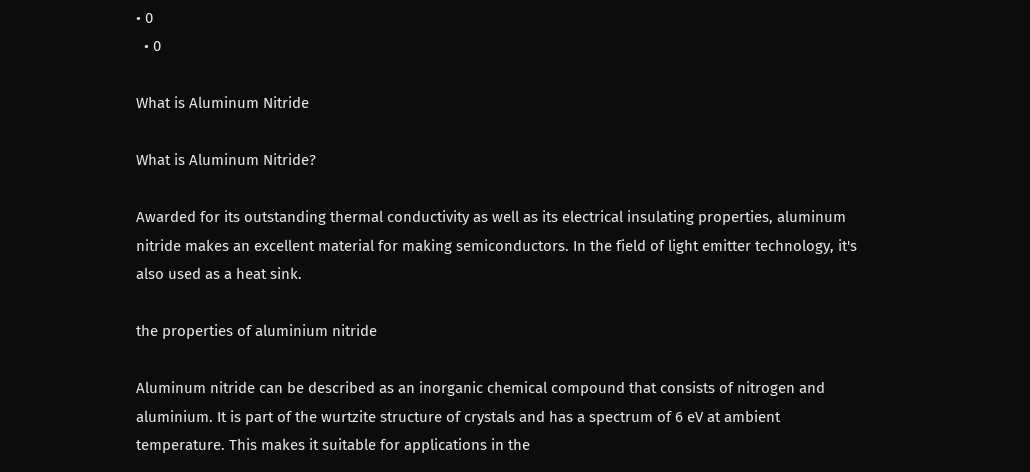• 0
  • 0

What is Aluminum Nitride

What is Aluminum Nitride?

Awarded for its outstanding thermal conductivity as well as its electrical insulating properties, aluminum nitride makes an excellent material for making semiconductors. In the field of light emitter technology, it's also used as a heat sink.

the properties of aluminium nitride

Aluminum nitride can be described as an inorganic chemical compound that consists of nitrogen and aluminium. It is part of the wurtzite structure of crystals and has a spectrum of 6 eV at ambient temperature. This makes it suitable for applications in the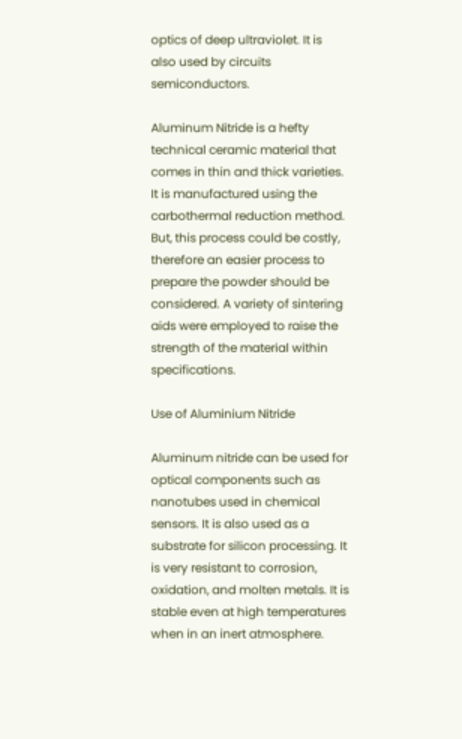optics of deep ultraviolet. It is also used by circuits semiconductors.

Aluminum Nitride is a hefty technical ceramic material that comes in thin and thick varieties. It is manufactured using the carbothermal reduction method. But, this process could be costly, therefore an easier process to prepare the powder should be considered. A variety of sintering aids were employed to raise the strength of the material within specifications.

Use of Aluminium Nitride

Aluminum nitride can be used for optical components such as nanotubes used in chemical sensors. It is also used as a substrate for silicon processing. It is very resistant to corrosion, oxidation, and molten metals. It is stable even at high temperatures when in an inert atmosphere.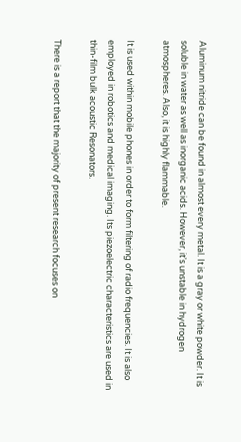Aluminum nitride can be found in almost every metal. It is a gray or white powder. It is soluble in water as well as inorganic acids. However, it's unstable in hydrogen atmospheres. Also, it is highly flammable.

It is used within mobile phones in order to form filtering of radio frequencies. It is also employed in robotics and medical imaging. Its piezoelectric characteristics are used in thin-film bulk acoustic Resonators.

There is a report that the majority of present research focuses on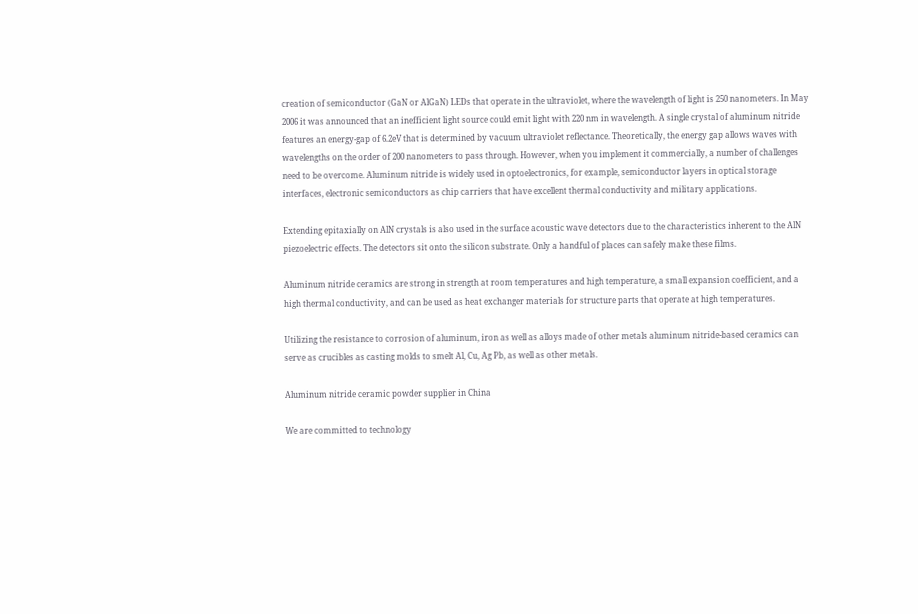creation of semiconductor (GaN or AlGaN) LEDs that operate in the ultraviolet, where the wavelength of light is 250 nanometers. In May 2006 it was announced that an inefficient light source could emit light with 220 nm in wavelength. A single crystal of aluminum nitride features an energy-gap of 6.2eV that is determined by vacuum ultraviolet reflectance. Theoretically, the energy gap allows waves with wavelengths on the order of 200 nanometers to pass through. However, when you implement it commercially, a number of challenges need to be overcome. Aluminum nitride is widely used in optoelectronics, for example, semiconductor layers in optical storage interfaces, electronic semiconductors as chip carriers that have excellent thermal conductivity and military applications.

Extending epitaxially on AlN crystals is also used in the surface acoustic wave detectors due to the characteristics inherent to the AlN piezoelectric effects. The detectors sit onto the silicon substrate. Only a handful of places can safely make these films.

Aluminum nitride ceramics are strong in strength at room temperatures and high temperature, a small expansion coefficient, and a high thermal conductivity, and can be used as heat exchanger materials for structure parts that operate at high temperatures.

Utilizing the resistance to corrosion of aluminum, iron as well as alloys made of other metals aluminum nitride-based ceramics can serve as crucibles as casting molds to smelt Al, Cu, Ag Pb, as well as other metals.

Aluminum nitride ceramic powder supplier in China

We are committed to technology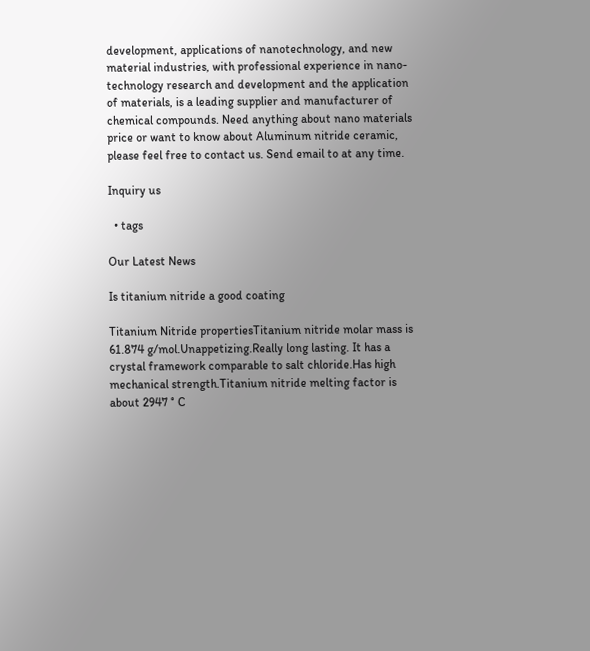development, applications of nanotechnology, and new material industries, with professional experience in nano-technology research and development and the application of materials, is a leading supplier and manufacturer of chemical compounds. Need anything about nano materials price or want to know about Aluminum nitride ceramic, please feel free to contact us. Send email to at any time.

Inquiry us

  • tags

Our Latest News

Is titanium nitride a good coating

Titanium Nitride propertiesTitanium nitride molar mass is 61.874 g/mol.Unappetizing.Really long lasting. It has a crystal framework comparable to salt chloride.Has high mechanical strength.Titanium nitride melting factor is about 2947 ° C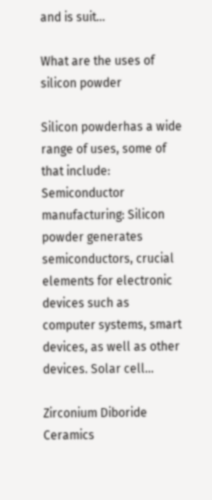and is suit…

What are the uses of silicon powder

Silicon powderhas a wide range of uses, some of that include: Semiconductor manufacturing: Silicon powder generates semiconductors, crucial elements for electronic devices such as computer systems, smart devices, as well as other devices. Solar cell…

Zirconium Diboride Ceramics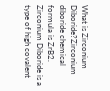What is Zirconium Diboride?Zirconium diboride chemical formula is ZrB2. Zirconium Diboride is a type of high covalent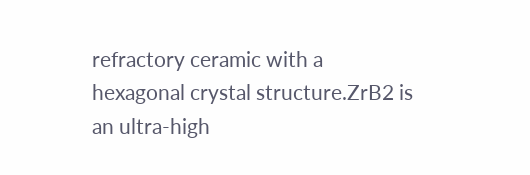refractory ceramic with a hexagonal crystal structure.ZrB2 is an ultra-high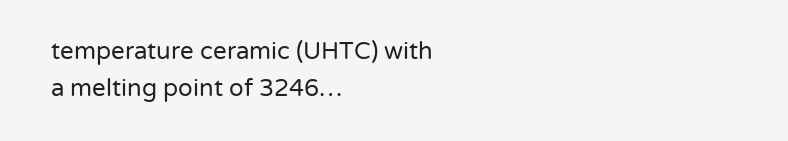temperature ceramic (UHTC) with a melting point of 3246…